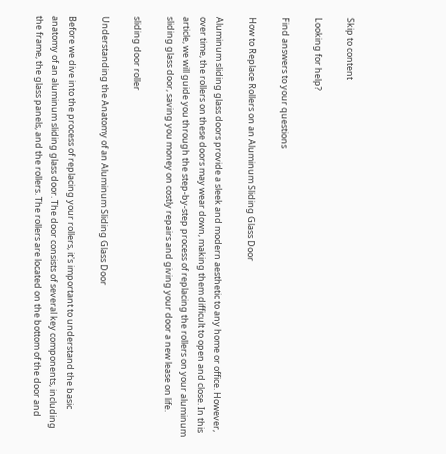Skip to content

Looking for help?

Find answers to your questions

How to Replace Rollers on an Aluminum Sliding Glass Door

Aluminum sliding glass doors provide a sleek and modern aesthetic to any home or office. However, over time, the rollers on these doors may wear down, making them difficult to open and close. In this article, we will guide you through the step-by-step process of replacing the rollers on your aluminum sliding glass door, saving you money on costly repairs and giving your door a new lease on life.

sliding door roller

Understanding the Anatomy of an Aluminum Sliding Glass Door

Before we dive into the process of replacing your rollers, it's important to understand the basic anatomy of an aluminum sliding glass door. The door consists of several key components, including the frame, the glass panels, and the rollers. The rollers are located on the bottom of the door and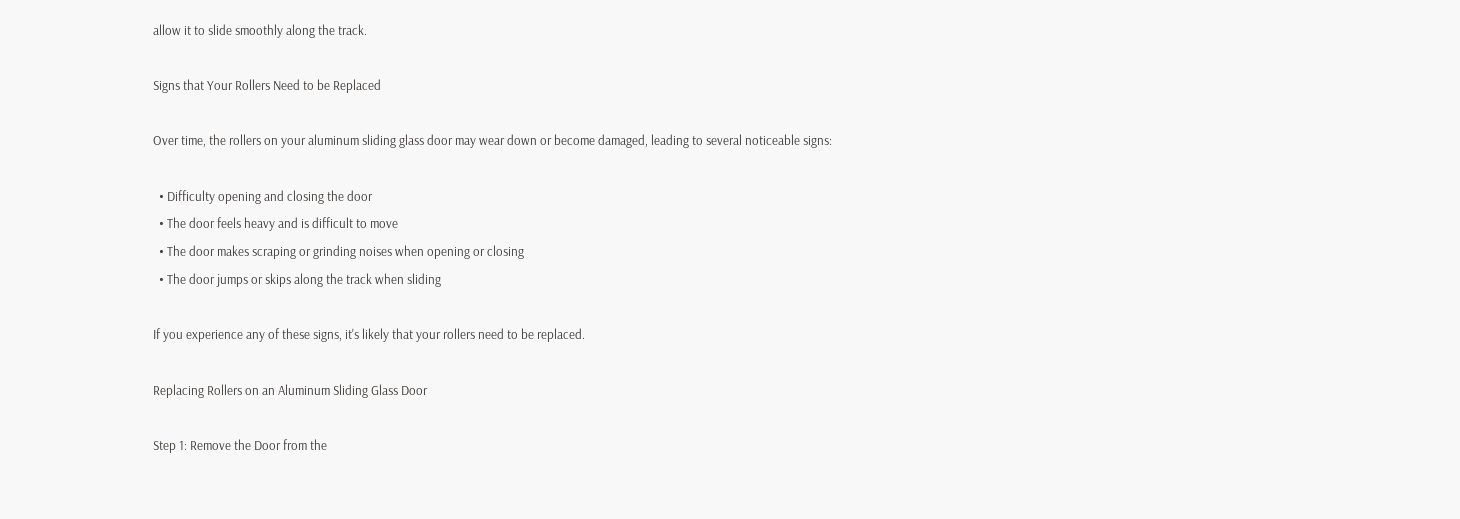allow it to slide smoothly along the track.

Signs that Your Rollers Need to be Replaced

Over time, the rollers on your aluminum sliding glass door may wear down or become damaged, leading to several noticeable signs:

  • Difficulty opening and closing the door
  • The door feels heavy and is difficult to move
  • The door makes scraping or grinding noises when opening or closing
  • The door jumps or skips along the track when sliding

If you experience any of these signs, it's likely that your rollers need to be replaced.

Replacing Rollers on an Aluminum Sliding Glass Door

Step 1: Remove the Door from the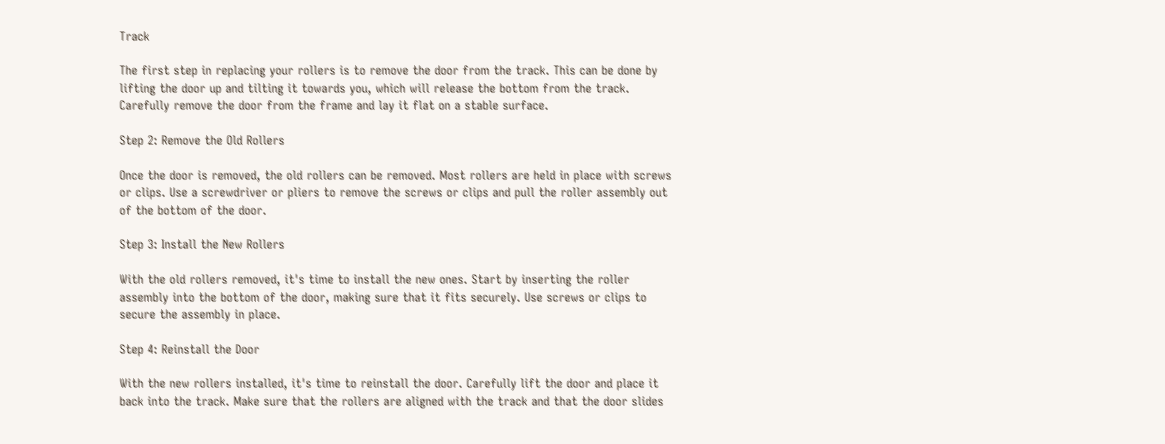Track

The first step in replacing your rollers is to remove the door from the track. This can be done by lifting the door up and tilting it towards you, which will release the bottom from the track. Carefully remove the door from the frame and lay it flat on a stable surface.

Step 2: Remove the Old Rollers

Once the door is removed, the old rollers can be removed. Most rollers are held in place with screws or clips. Use a screwdriver or pliers to remove the screws or clips and pull the roller assembly out of the bottom of the door.

Step 3: Install the New Rollers

With the old rollers removed, it's time to install the new ones. Start by inserting the roller assembly into the bottom of the door, making sure that it fits securely. Use screws or clips to secure the assembly in place.

Step 4: Reinstall the Door

With the new rollers installed, it's time to reinstall the door. Carefully lift the door and place it back into the track. Make sure that the rollers are aligned with the track and that the door slides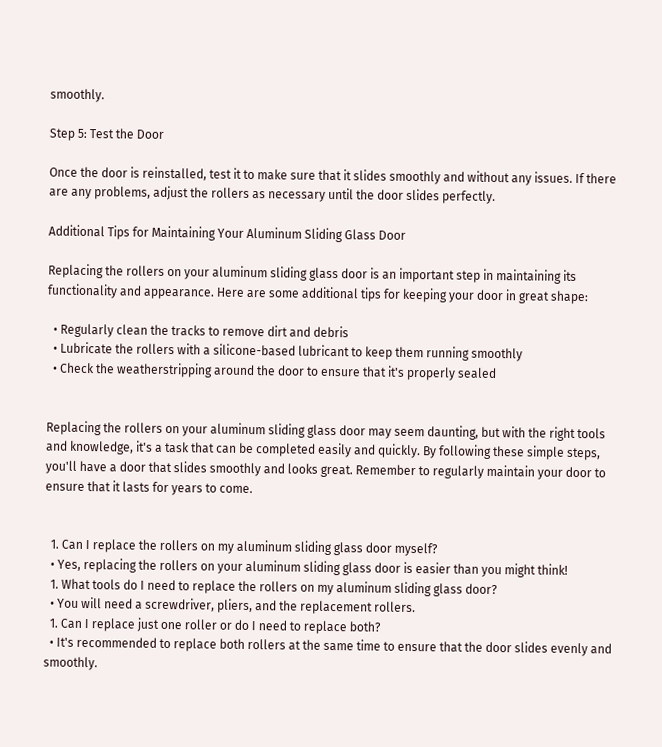smoothly.

Step 5: Test the Door

Once the door is reinstalled, test it to make sure that it slides smoothly and without any issues. If there are any problems, adjust the rollers as necessary until the door slides perfectly.

Additional Tips for Maintaining Your Aluminum Sliding Glass Door

Replacing the rollers on your aluminum sliding glass door is an important step in maintaining its functionality and appearance. Here are some additional tips for keeping your door in great shape:

  • Regularly clean the tracks to remove dirt and debris
  • Lubricate the rollers with a silicone-based lubricant to keep them running smoothly
  • Check the weatherstripping around the door to ensure that it's properly sealed


Replacing the rollers on your aluminum sliding glass door may seem daunting, but with the right tools and knowledge, it's a task that can be completed easily and quickly. By following these simple steps, you'll have a door that slides smoothly and looks great. Remember to regularly maintain your door to ensure that it lasts for years to come.


  1. Can I replace the rollers on my aluminum sliding glass door myself?
  • Yes, replacing the rollers on your aluminum sliding glass door is easier than you might think!
  1. What tools do I need to replace the rollers on my aluminum sliding glass door?
  • You will need a screwdriver, pliers, and the replacement rollers.
  1. Can I replace just one roller or do I need to replace both?
  • It's recommended to replace both rollers at the same time to ensure that the door slides evenly and smoothly.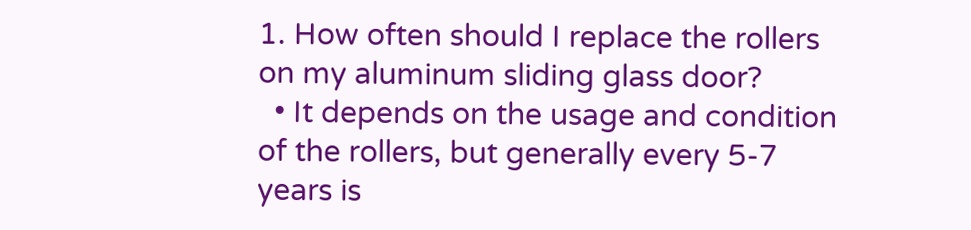1. How often should I replace the rollers on my aluminum sliding glass door?
  • It depends on the usage and condition of the rollers, but generally every 5-7 years is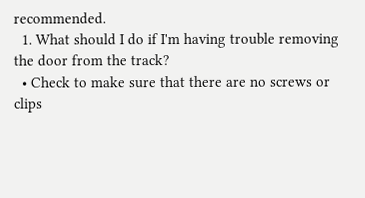recommended.
  1. What should I do if I'm having trouble removing the door from the track?
  • Check to make sure that there are no screws or clips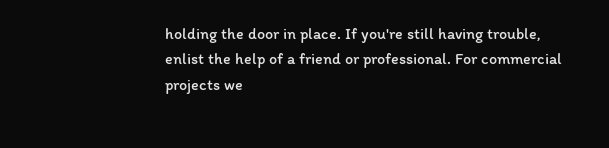holding the door in place. If you're still having trouble, enlist the help of a friend or professional. For commercial projects we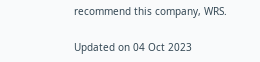recommend this company, WRS.

Updated on 04 Oct 2023